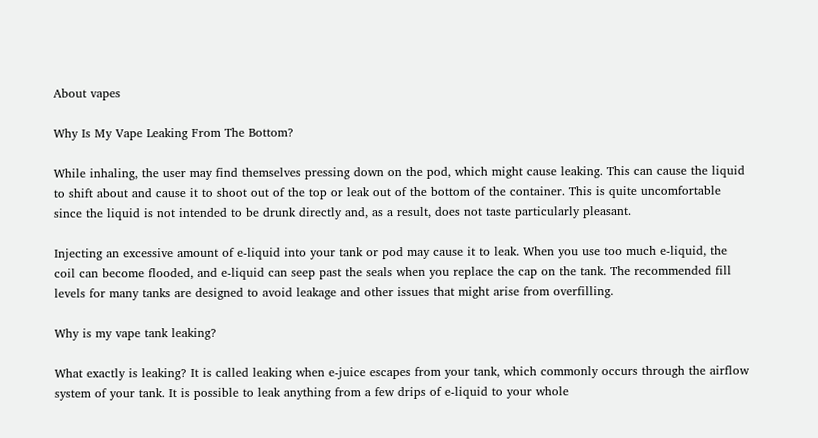About vapes

Why Is My Vape Leaking From The Bottom?

While inhaling, the user may find themselves pressing down on the pod, which might cause leaking. This can cause the liquid to shift about and cause it to shoot out of the top or leak out of the bottom of the container. This is quite uncomfortable since the liquid is not intended to be drunk directly and, as a result, does not taste particularly pleasant.

Injecting an excessive amount of e-liquid into your tank or pod may cause it to leak. When you use too much e-liquid, the coil can become flooded, and e-liquid can seep past the seals when you replace the cap on the tank. The recommended fill levels for many tanks are designed to avoid leakage and other issues that might arise from overfilling.

Why is my vape tank leaking?

What exactly is leaking? It is called leaking when e-juice escapes from your tank, which commonly occurs through the airflow system of your tank. It is possible to leak anything from a few drips of e-liquid to your whole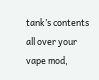tank’s contents all over your vape mod,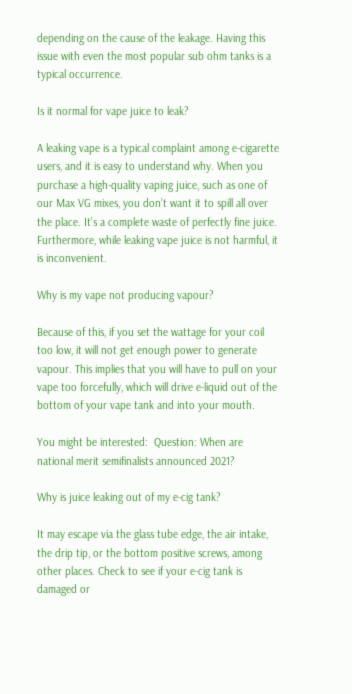depending on the cause of the leakage. Having this issue with even the most popular sub ohm tanks is a typical occurrence.

Is it normal for vape juice to leak?

A leaking vape is a typical complaint among e-cigarette users, and it is easy to understand why. When you purchase a high-quality vaping juice, such as one of our Max VG mixes, you don’t want it to spill all over the place. It’s a complete waste of perfectly fine juice. Furthermore, while leaking vape juice is not harmful, it is inconvenient.

Why is my vape not producing vapour?

Because of this, if you set the wattage for your coil too low, it will not get enough power to generate vapour. This implies that you will have to pull on your vape too forcefully, which will drive e-liquid out of the bottom of your vape tank and into your mouth.

You might be interested:  Question: When are national merit semifinalists announced 2021?

Why is juice leaking out of my e-cig tank?

It may escape via the glass tube edge, the air intake, the drip tip, or the bottom positive screws, among other places. Check to see if your e-cig tank is damaged or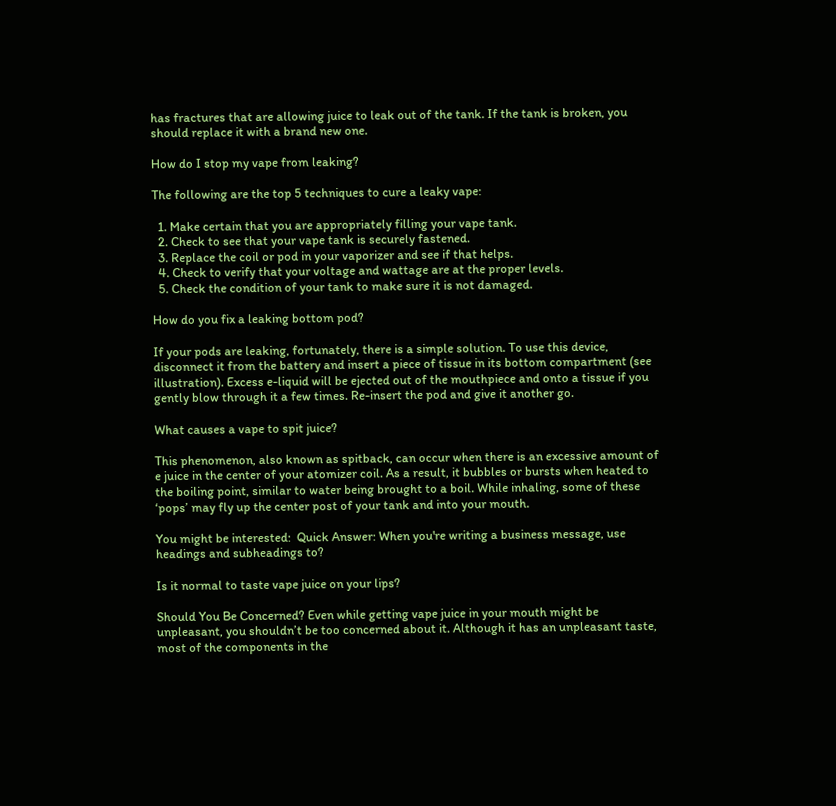has fractures that are allowing juice to leak out of the tank. If the tank is broken, you should replace it with a brand new one.

How do I stop my vape from leaking?

The following are the top 5 techniques to cure a leaky vape:

  1. Make certain that you are appropriately filling your vape tank.
  2. Check to see that your vape tank is securely fastened.
  3. Replace the coil or pod in your vaporizer and see if that helps.
  4. Check to verify that your voltage and wattage are at the proper levels.
  5. Check the condition of your tank to make sure it is not damaged.

How do you fix a leaking bottom pod?

If your pods are leaking, fortunately, there is a simple solution. To use this device, disconnect it from the battery and insert a piece of tissue in its bottom compartment (see illustration). Excess e-liquid will be ejected out of the mouthpiece and onto a tissue if you gently blow through it a few times. Re-insert the pod and give it another go.

What causes a vape to spit juice?

This phenomenon, also known as spitback, can occur when there is an excessive amount of e juice in the center of your atomizer coil. As a result, it bubbles or bursts when heated to the boiling point, similar to water being brought to a boil. While inhaling, some of these ‘pops’ may fly up the center post of your tank and into your mouth.

You might be interested:  Quick Answer: When you're writing a business message, use headings and subheadings to?

Is it normal to taste vape juice on your lips?

Should You Be Concerned? Even while getting vape juice in your mouth might be unpleasant, you shouldn’t be too concerned about it. Although it has an unpleasant taste, most of the components in the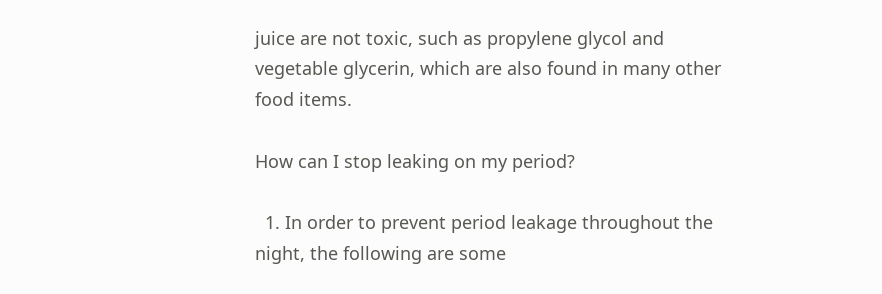juice are not toxic, such as propylene glycol and vegetable glycerin, which are also found in many other food items.

How can I stop leaking on my period?

  1. In order to prevent period leakage throughout the night, the following are some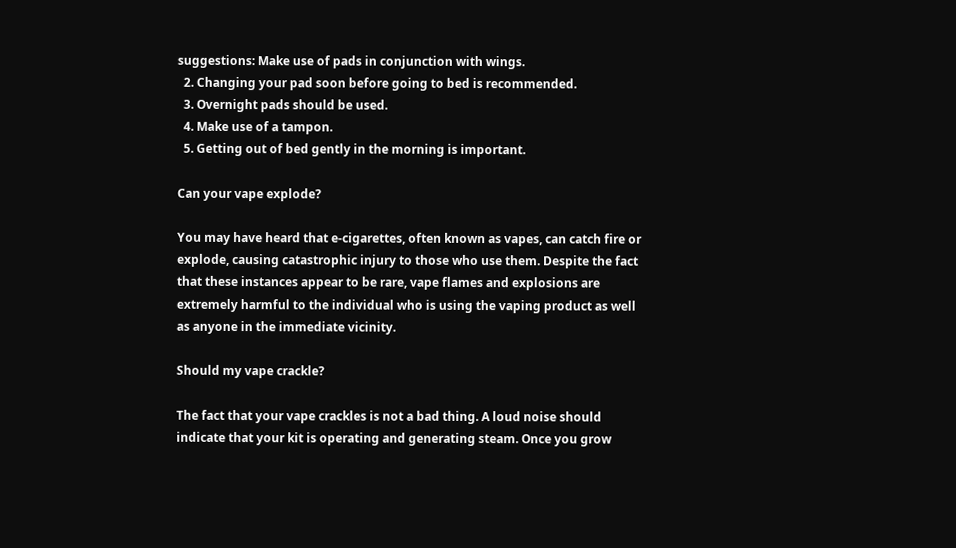suggestions: Make use of pads in conjunction with wings.
  2. Changing your pad soon before going to bed is recommended.
  3. Overnight pads should be used.
  4. Make use of a tampon.
  5. Getting out of bed gently in the morning is important.

Can your vape explode?

You may have heard that e-cigarettes, often known as vapes, can catch fire or explode, causing catastrophic injury to those who use them. Despite the fact that these instances appear to be rare, vape flames and explosions are extremely harmful to the individual who is using the vaping product as well as anyone in the immediate vicinity.

Should my vape crackle?

The fact that your vape crackles is not a bad thing. A loud noise should indicate that your kit is operating and generating steam. Once you grow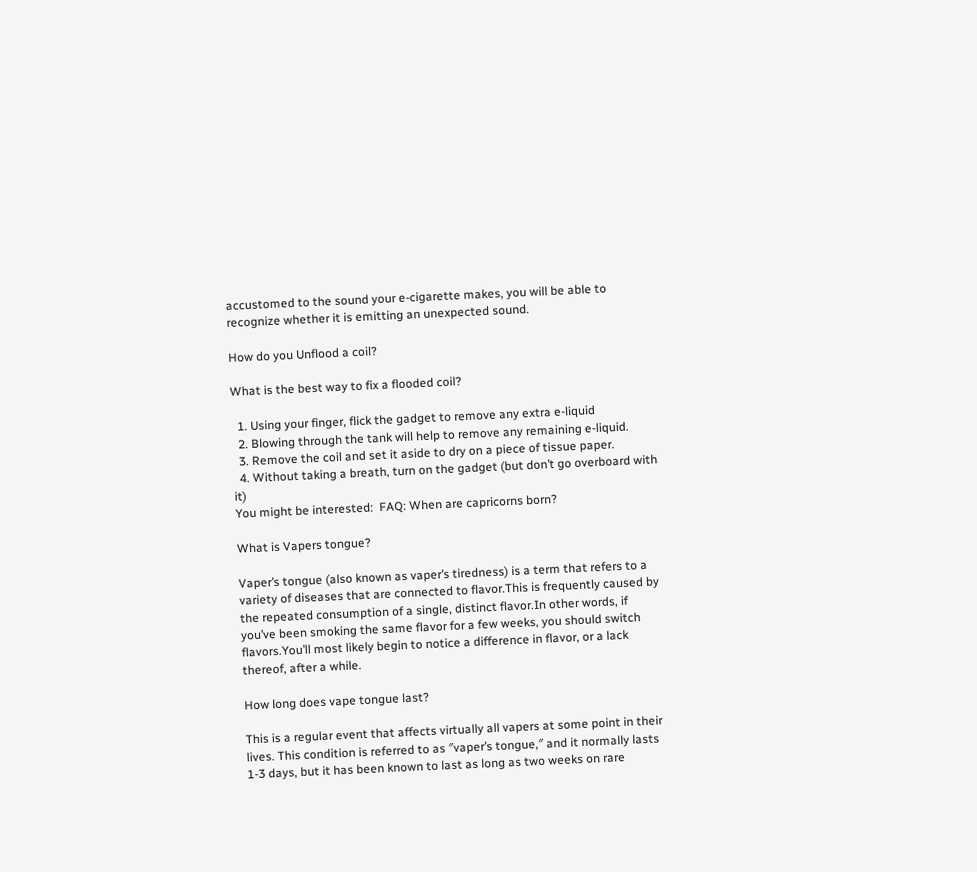accustomed to the sound your e-cigarette makes, you will be able to recognize whether it is emitting an unexpected sound.

How do you Unflood a coil?

What is the best way to fix a flooded coil?

  1. Using your finger, flick the gadget to remove any extra e-liquid
  2. Blowing through the tank will help to remove any remaining e-liquid.
  3. Remove the coil and set it aside to dry on a piece of tissue paper.
  4. Without taking a breath, turn on the gadget (but don’t go overboard with it)
You might be interested:  FAQ: When are capricorns born?

What is Vapers tongue?

Vaper’s tongue (also known as vaper’s tiredness) is a term that refers to a variety of diseases that are connected to flavor.This is frequently caused by the repeated consumption of a single, distinct flavor.In other words, if you’ve been smoking the same flavor for a few weeks, you should switch flavors.You’ll most likely begin to notice a difference in flavor, or a lack thereof, after a while.

How long does vape tongue last?

This is a regular event that affects virtually all vapers at some point in their lives. This condition is referred to as ″vaper’s tongue,″ and it normally lasts 1-3 days, but it has been known to last as long as two weeks on rare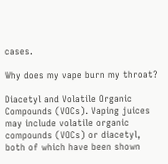cases.

Why does my vape burn my throat?

Diacetyl and Volatile Organic Compounds (VOCs). Vaping juices may include volatile organic compounds (VOCs) or diacetyl, both of which have been shown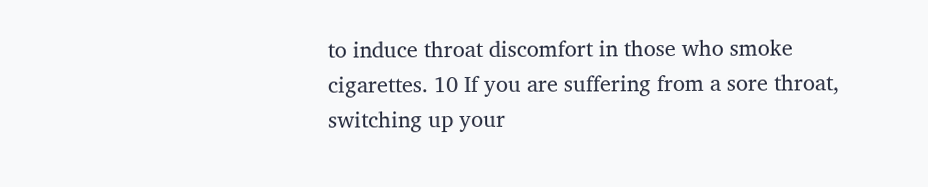to induce throat discomfort in those who smoke cigarettes. 10 If you are suffering from a sore throat, switching up your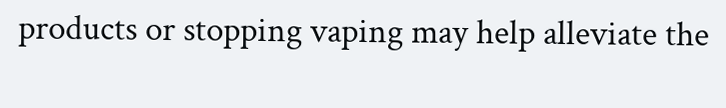products or stopping vaping may help alleviate the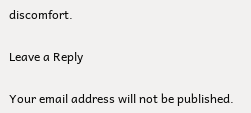discomfort.

Leave a Reply

Your email address will not be published.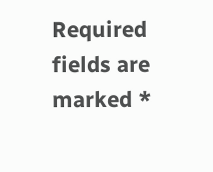Required fields are marked *